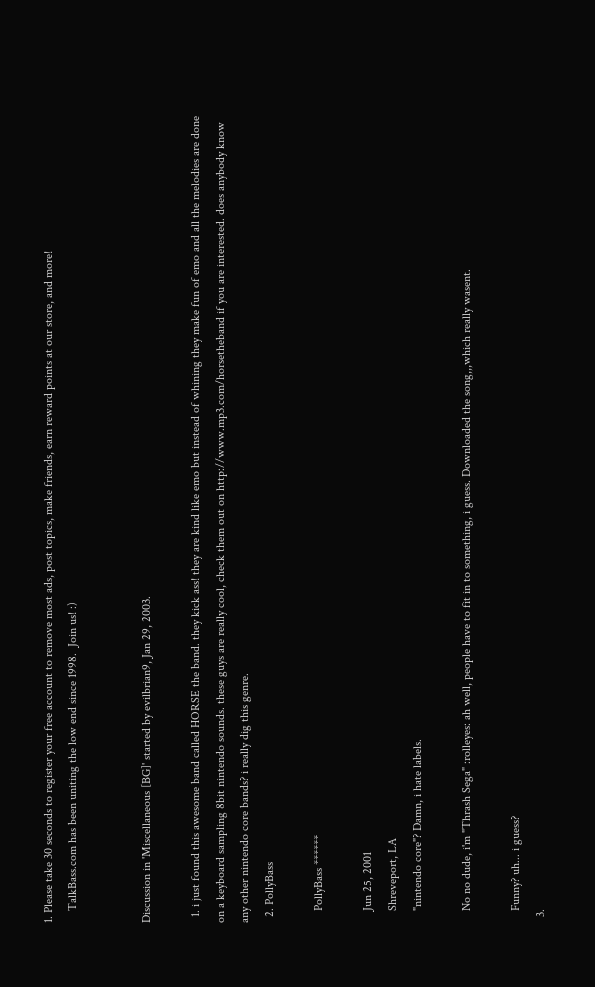1. Please take 30 seconds to register your free account to remove most ads, post topics, make friends, earn reward points at our store, and more!
    TalkBass.com has been uniting the low end since 1998.  Join us! :)


Discussion in 'Miscellaneous [BG]' started by evilbrian9, Jan 29, 2003.

  1. i just found this awesome band called HORSE the band. they kick ass! they are kind like emo but instead of whining they make fun of emo and all the melodies are done on a keyboard sampling 8bit nintendo sounds. these guys are really cool, check them out on http://www.mp3.com/horsetheband if you are interested. does anybody know any other nintendo core bands? i really dig this genre.
  2. PollyBass

    PollyBass ******

    Jun 25, 2001
    Shreveport, LA
    "nintendo core"? Damn, i hate labels.

    No no dude, i'm "Thrash Sega" :rolleyes: ah well, people have to fit in to something, i guess. Downloaded the song,,,which really wasent.

    Funny? uh... i guess?
  3.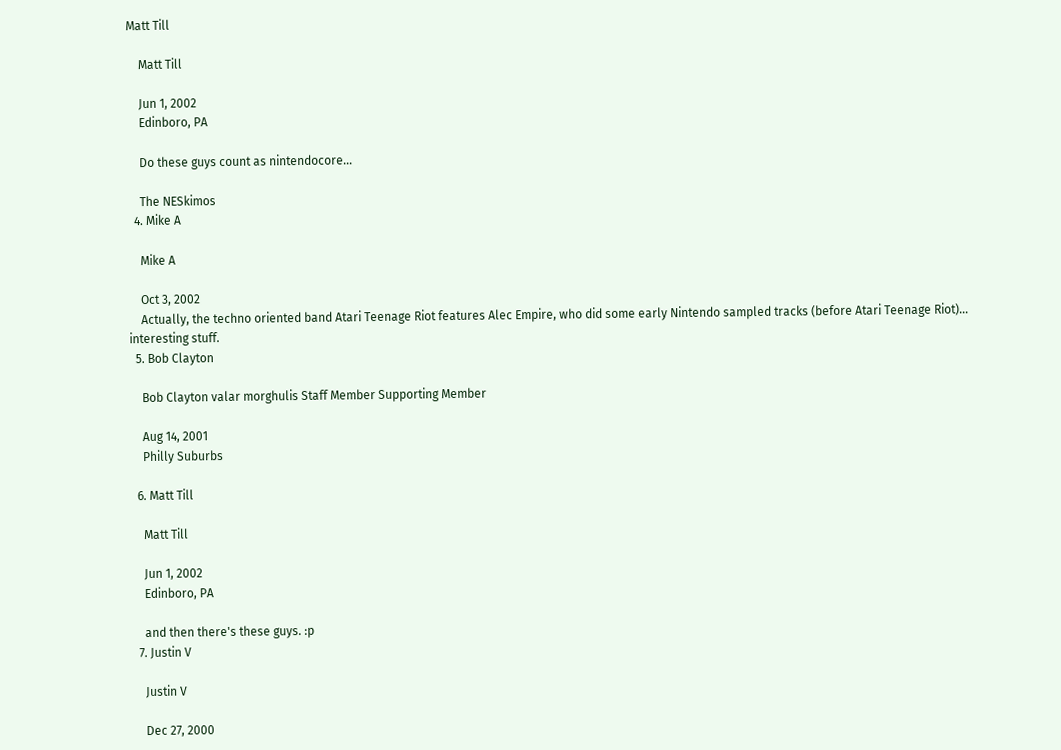Matt Till

    Matt Till

    Jun 1, 2002
    Edinboro, PA

    Do these guys count as nintendocore...

    The NESkimos
  4. Mike A

    Mike A

    Oct 3, 2002
    Actually, the techno oriented band Atari Teenage Riot features Alec Empire, who did some early Nintendo sampled tracks (before Atari Teenage Riot)... interesting stuff.
  5. Bob Clayton

    Bob Clayton valar morghulis Staff Member Supporting Member

    Aug 14, 2001
    Philly Suburbs

  6. Matt Till

    Matt Till

    Jun 1, 2002
    Edinboro, PA

    and then there's these guys. :p
  7. Justin V

    Justin V

    Dec 27, 2000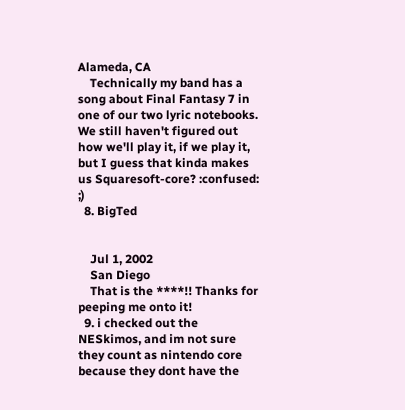Alameda, CA
    Technically my band has a song about Final Fantasy 7 in one of our two lyric notebooks. We still haven't figured out how we'll play it, if we play it, but I guess that kinda makes us Squaresoft-core? :confused: ;)
  8. BigTed


    Jul 1, 2002
    San Diego
    That is the ****!! Thanks for peeping me onto it!
  9. i checked out the NESkimos, and im not sure they count as nintendo core because they dont have the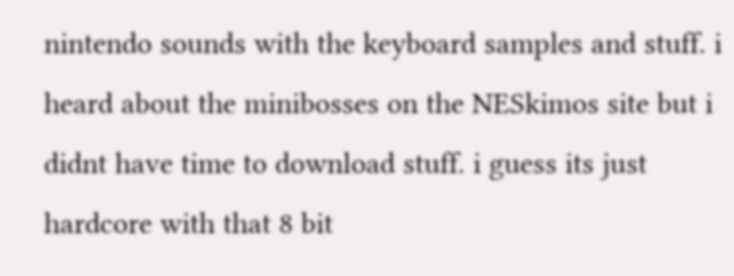nintendo sounds with the keyboard samples and stuff. i heard about the minibosses on the NESkimos site but i didnt have time to download stuff. i guess its just hardcore with that 8 bit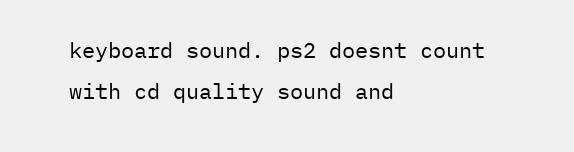keyboard sound. ps2 doesnt count with cd quality sound and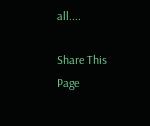all....

Share This Page